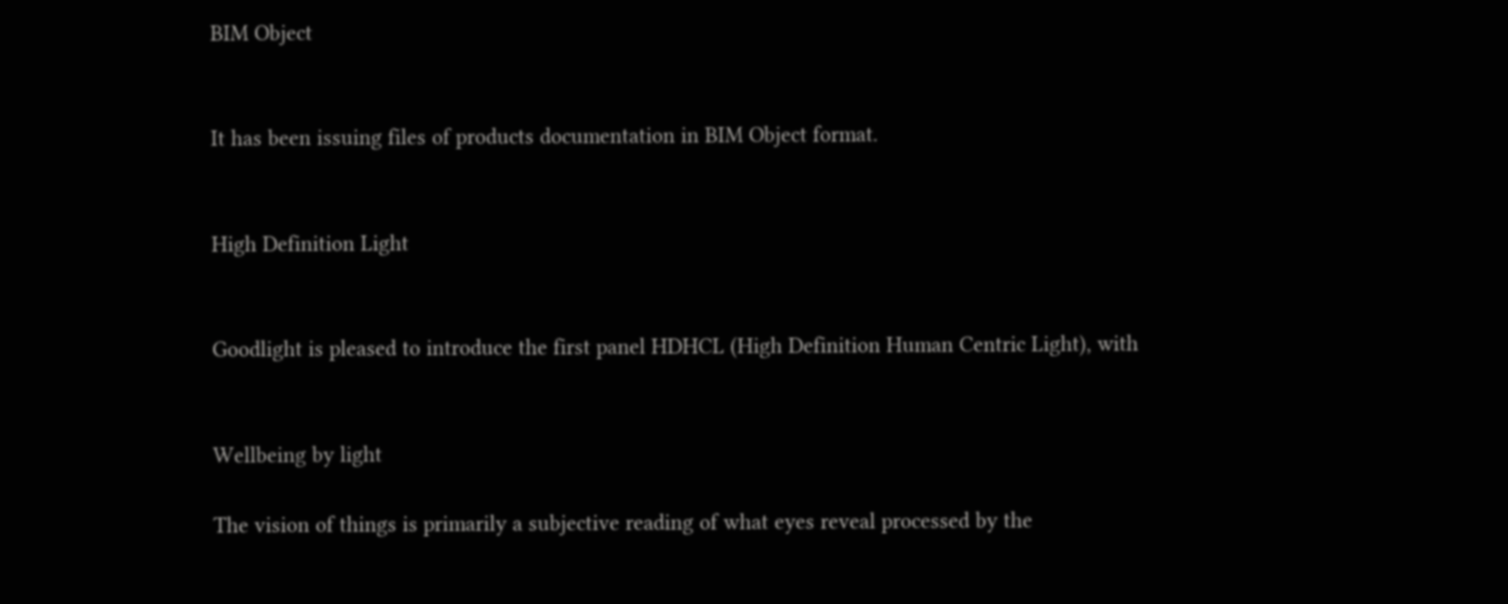BIM Object


It has been issuing files of products documentation in BIM Object format.


High Definition Light


Goodlight is pleased to introduce the first panel HDHCL (High Definition Human Centric Light), with


Wellbeing by light

The vision of things is primarily a subjective reading of what eyes reveal processed by the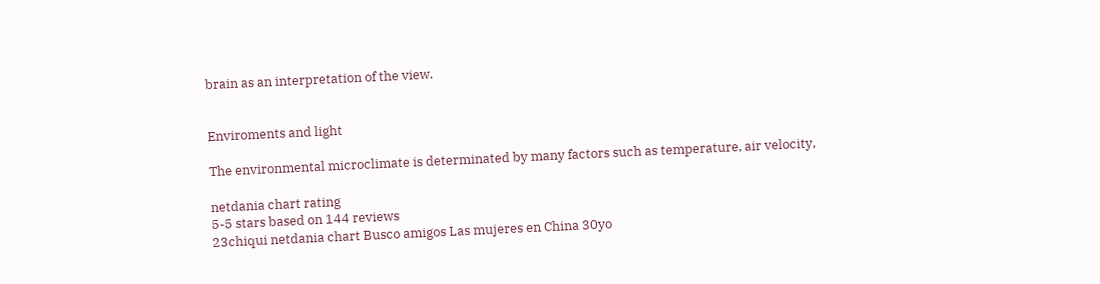brain as an interpretation of the view.


Enviroments and light

The environmental microclimate is determinated by many factors such as temperature, air velocity,

netdania chart rating
5-5 stars based on 144 reviews
23chiqui netdania chart Busco amigos Las mujeres en China 30yo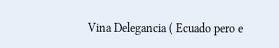Vina Delegancia ( Ecuado pero e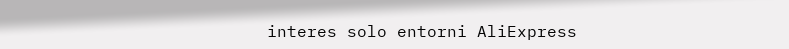interes solo entorni AliExpress